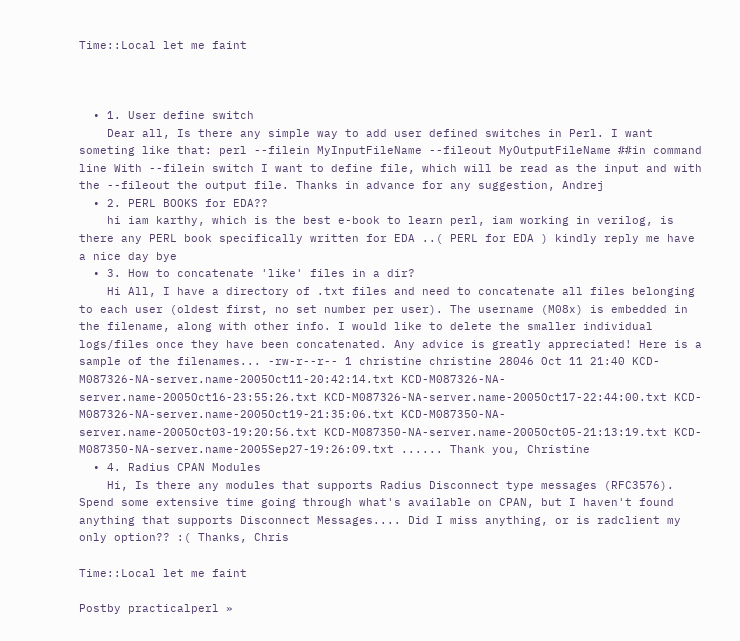Time::Local let me faint



  • 1. User define switch
    Dear all, Is there any simple way to add user defined switches in Perl. I want someting like that: perl --filein MyInputFileName --fileout MyOutputFileName ##in command line With --filein switch I want to define file, which will be read as the input and with the --fileout the output file. Thanks in advance for any suggestion, Andrej
  • 2. PERL BOOKS for EDA??
    hi iam karthy, which is the best e-book to learn perl, iam working in verilog, is there any PERL book specifically written for EDA ..( PERL for EDA ) kindly reply me have a nice day bye
  • 3. How to concatenate 'like' files in a dir?
    Hi All, I have a directory of .txt files and need to concatenate all files belonging to each user (oldest first, no set number per user). The username (M08x) is embedded in the filename, along with other info. I would like to delete the smaller individual logs/files once they have been concatenated. Any advice is greatly appreciated! Here is a sample of the filenames... -rw-r--r-- 1 christine christine 28046 Oct 11 21:40 KCD-M087326-NA-server.name-2005Oct11-20:42:14.txt KCD-M087326-NA-server.name-2005Oct16-23:55:26.txt KCD-M087326-NA-server.name-2005Oct17-22:44:00.txt KCD-M087326-NA-server.name-2005Oct19-21:35:06.txt KCD-M087350-NA-server.name-2005Oct03-19:20:56.txt KCD-M087350-NA-server.name-2005Oct05-21:13:19.txt KCD-M087350-NA-server.name-2005Sep27-19:26:09.txt ...... Thank you, Christine
  • 4. Radius CPAN Modules
    Hi, Is there any modules that supports Radius Disconnect type messages (RFC3576). Spend some extensive time going through what's available on CPAN, but I haven't found anything that supports Disconnect Messages.... Did I miss anything, or is radclient my only option?? :( Thanks, Chris

Time::Local let me faint

Postby practicalperl »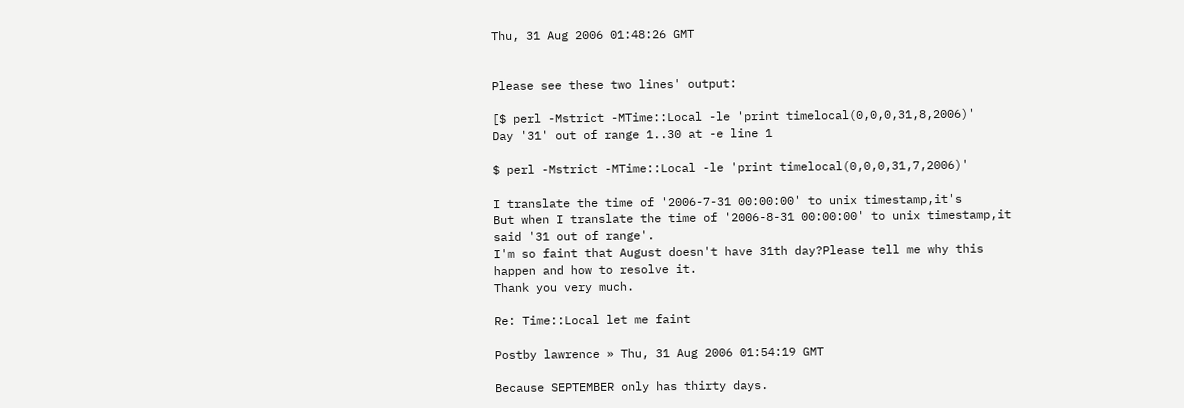Thu, 31 Aug 2006 01:48:26 GMT


Please see these two lines' output:

[$ perl -Mstrict -MTime::Local -le 'print timelocal(0,0,0,31,8,2006)'
Day '31' out of range 1..30 at -e line 1

$ perl -Mstrict -MTime::Local -le 'print timelocal(0,0,0,31,7,2006)'

I translate the time of '2006-7-31 00:00:00' to unix timestamp,it's
But when I translate the time of '2006-8-31 00:00:00' to unix timestamp,it
said '31 out of range'.
I'm so faint that August doesn't have 31th day?Please tell me why this
happen and how to resolve it.
Thank you very much.

Re: Time::Local let me faint

Postby lawrence » Thu, 31 Aug 2006 01:54:19 GMT

Because SEPTEMBER only has thirty days.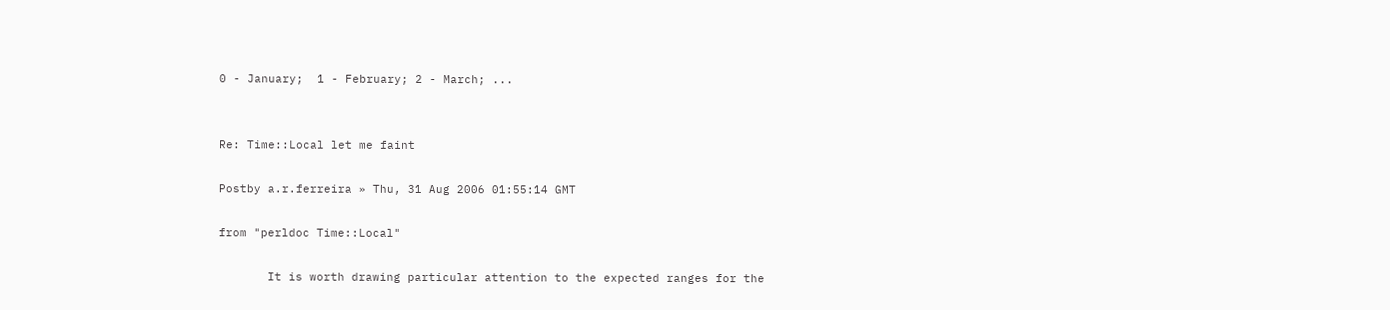0 - January;  1 - February; 2 - March; ...


Re: Time::Local let me faint

Postby a.r.ferreira » Thu, 31 Aug 2006 01:55:14 GMT

from "perldoc Time::Local"

       It is worth drawing particular attention to the expected ranges for the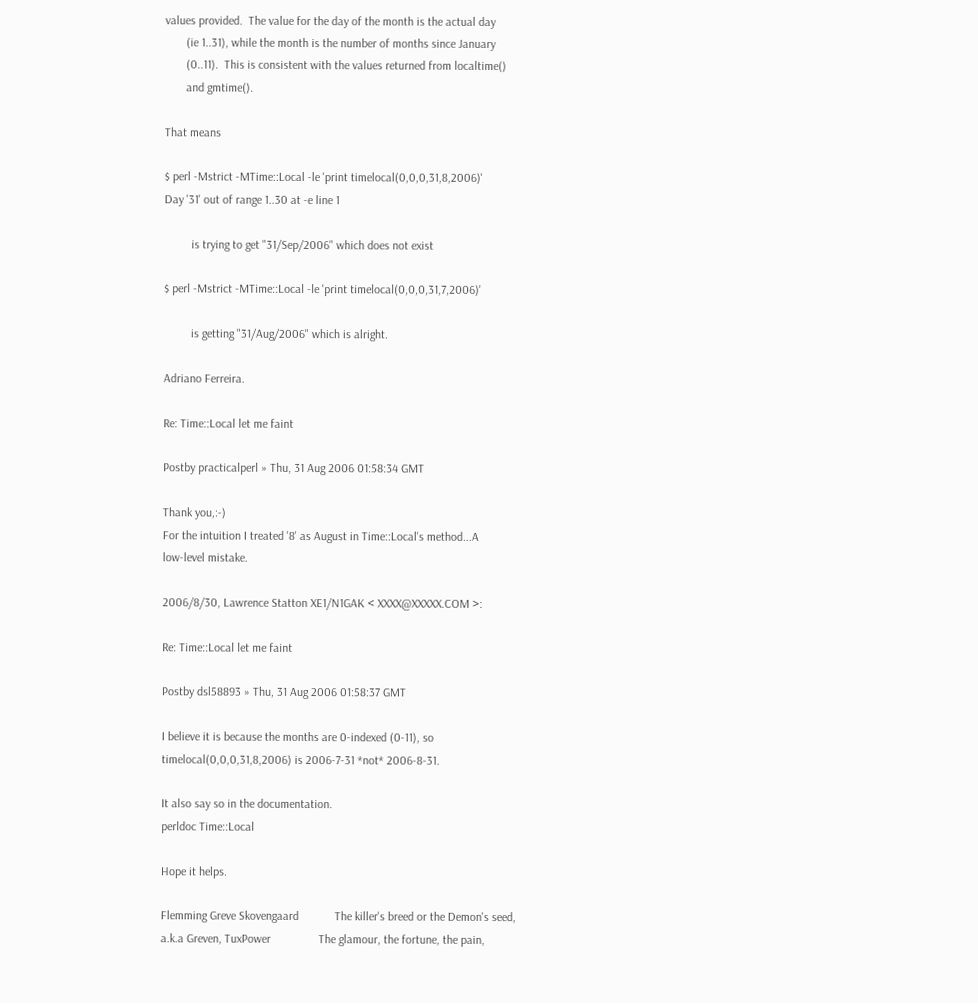values provided.  The value for the day of the month is the actual day
       (ie 1..31), while the month is the number of months since January
       (0..11).  This is consistent with the values returned from localtime()
       and gmtime().

That means

$ perl -Mstrict -MTime::Local -le 'print timelocal(0,0,0,31,8,2006)'
Day '31' out of range 1..30 at -e line 1

         is trying to get "31/Sep/2006" which does not exist

$ perl -Mstrict -MTime::Local -le 'print timelocal(0,0,0,31,7,2006)'

         is getting "31/Aug/2006" which is alright.

Adriano Ferreira.

Re: Time::Local let me faint

Postby practicalperl » Thu, 31 Aug 2006 01:58:34 GMT

Thank you,:-)
For the intuition I treated '8' as August in Time::Local's method...A
low-level mistake.

2006/8/30, Lawrence Statton XE1/N1GAK < XXXX@XXXXX.COM >:

Re: Time::Local let me faint

Postby dsl58893 » Thu, 31 Aug 2006 01:58:37 GMT

I believe it is because the months are 0-indexed (0-11), so
timelocal(0,0,0,31,8,2006) is 2006-7-31 *not* 2006-8-31.

It also say so in the documentation.
perldoc Time::Local

Hope it helps.

Flemming Greve Skovengaard            The killer's breed or the Demon's seed,
a.k.a Greven, TuxPower                The glamour, the fortune, the pain,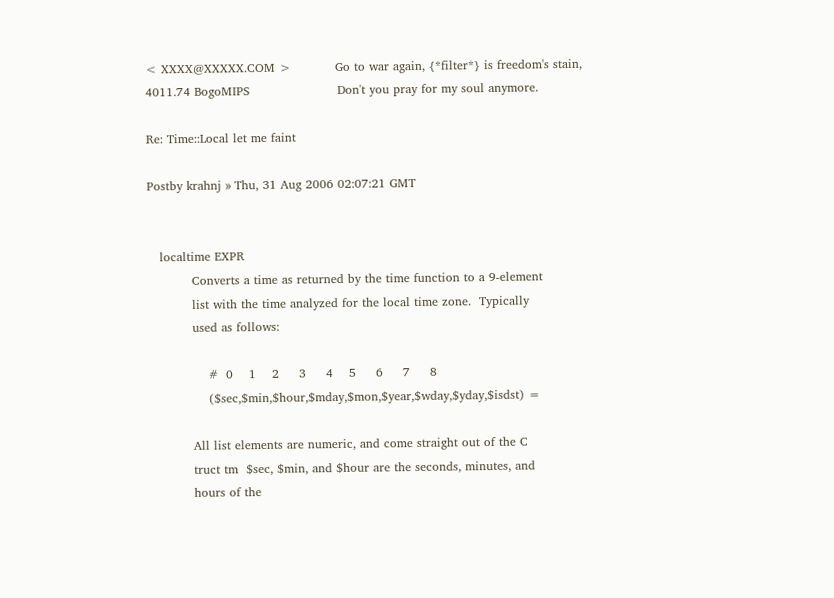< XXXX@XXXXX.COM >           Go to war again, {*filter*} is freedom's stain,
4011.74 BogoMIPS                      Don't you pray for my soul anymore.

Re: Time::Local let me faint

Postby krahnj » Thu, 31 Aug 2006 02:07:21 GMT


   localtime EXPR
           Converts a time as returned by the time function to a 9-element
           list with the time analyzed for the local time zone.  Typically
           used as follows:

               #  0    1    2     3     4    5     6     7     8
               ($sec,$min,$hour,$mday,$mon,$year,$wday,$yday,$isdst) =

           All list elements are numeric, and come straight out of the C
           truct tm  $sec, $min, and $hour are the seconds, minutes, and
           hours of the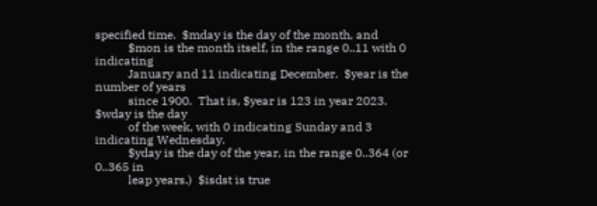specified time.  $mday is the day of the month, and
           $mon is the month itself, in the range 0..11 with 0 indicating
           January and 11 indicating December.  $year is the number of years
           since 1900.  That is, $year is 123 in year 2023.  $wday is the day
           of the week, with 0 indicating Sunday and 3 indicating Wednesday.
           $yday is the day of the year, in the range 0..364 (or 0..365 in
           leap years.)  $isdst is true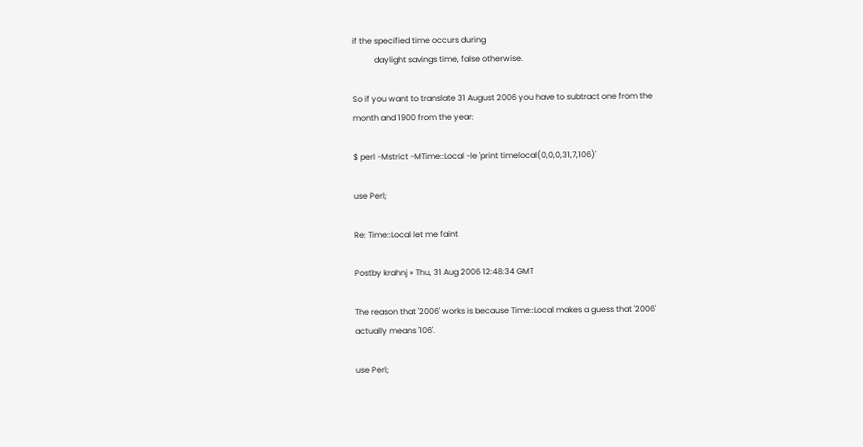if the specified time occurs during
           daylight savings time, false otherwise.

So if you want to translate 31 August 2006 you have to subtract one from the
month and 1900 from the year:

$ perl -Mstrict -MTime::Local -le 'print timelocal(0,0,0,31,7,106)'

use Perl;

Re: Time::Local let me faint

Postby krahnj » Thu, 31 Aug 2006 12:48:34 GMT

The reason that '2006' works is because Time::Local makes a guess that '2006'
actually means '106'.

use Perl;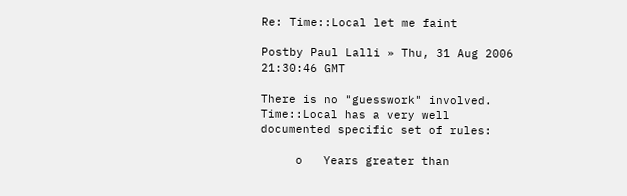Re: Time::Local let me faint

Postby Paul Lalli » Thu, 31 Aug 2006 21:30:46 GMT

There is no "guesswork" involved.  Time::Local has a very well
documented specific set of rules:

     o   Years greater than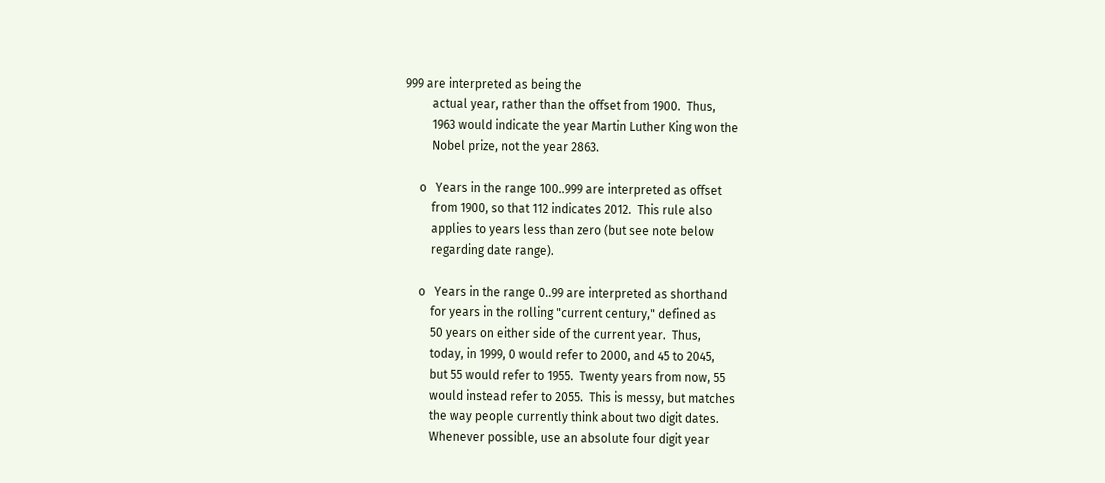999 are interpreted as being the
         actual year, rather than the offset from 1900.  Thus,
         1963 would indicate the year Martin Luther King won the
         Nobel prize, not the year 2863.

     o   Years in the range 100..999 are interpreted as offset
         from 1900, so that 112 indicates 2012.  This rule also
         applies to years less than zero (but see note below
         regarding date range).

     o   Years in the range 0..99 are interpreted as shorthand
         for years in the rolling "current century," defined as
         50 years on either side of the current year.  Thus,
         today, in 1999, 0 would refer to 2000, and 45 to 2045,
         but 55 would refer to 1955.  Twenty years from now, 55
         would instead refer to 2055.  This is messy, but matches
         the way people currently think about two digit dates.
         Whenever possible, use an absolute four digit year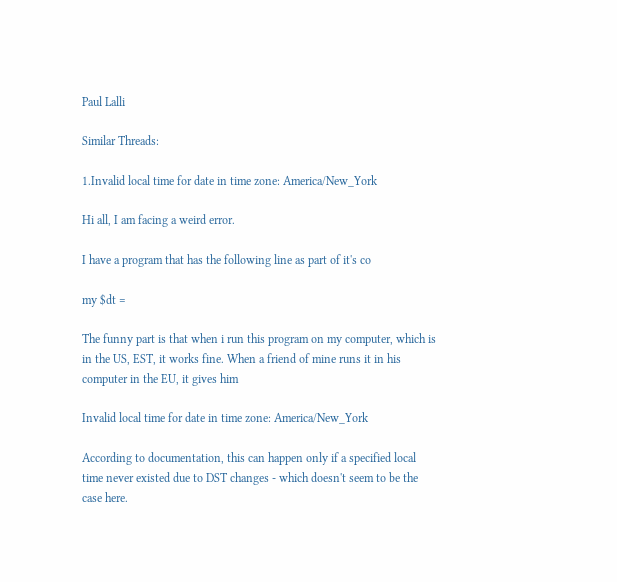Paul Lalli

Similar Threads:

1.Invalid local time for date in time zone: America/New_York

Hi all, I am facing a weird error.

I have a program that has the following line as part of it's co

my $dt =

The funny part is that when i run this program on my computer, which is
in the US, EST, it works fine. When a friend of mine runs it in his
computer in the EU, it gives him

Invalid local time for date in time zone: America/New_York

According to documentation, this can happen only if a specified local
time never existed due to DST changes - which doesn't seem to be the
case here.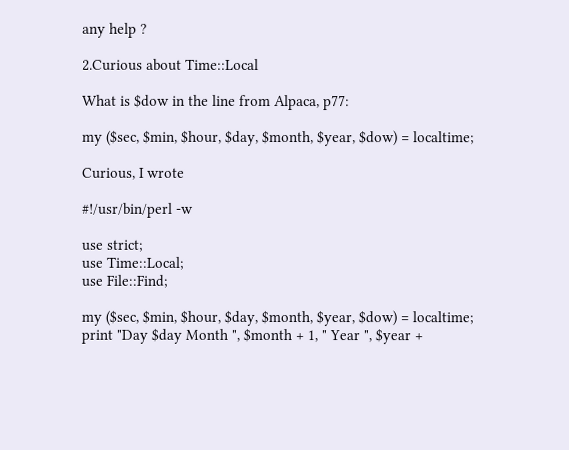any help ?

2.Curious about Time::Local

What is $dow in the line from Alpaca, p77:

my ($sec, $min, $hour, $day, $month, $year, $dow) = localtime;

Curious, I wrote

#!/usr/bin/perl -w

use strict;
use Time::Local;
use File::Find;

my ($sec, $min, $hour, $day, $month, $year, $dow) = localtime;
print "Day $day Month ", $month + 1, " Year ", $year +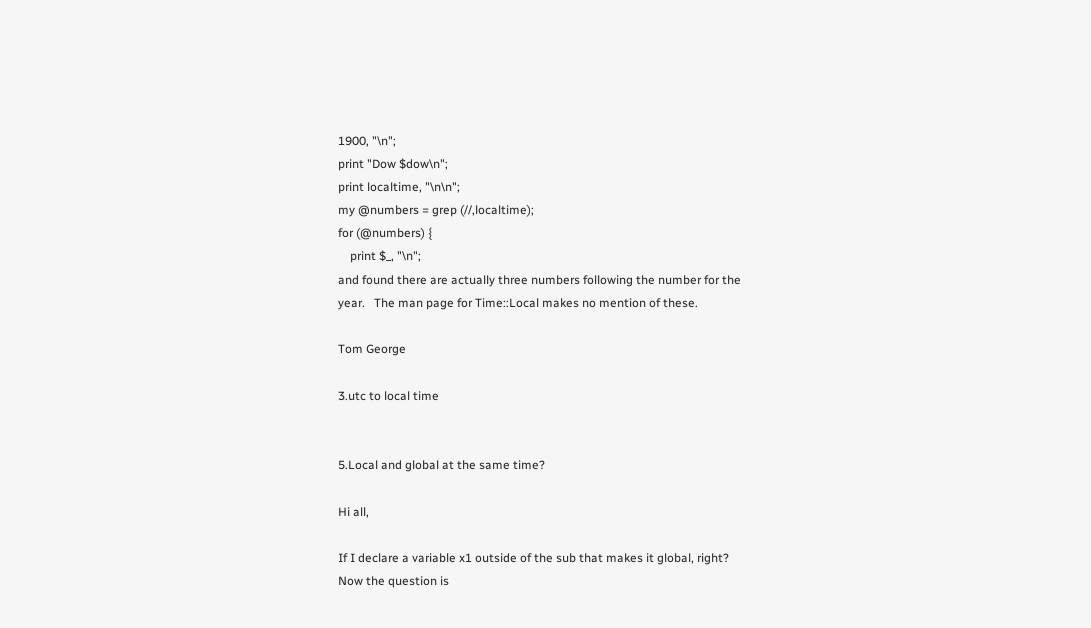1900, "\n";
print "Dow $dow\n";
print localtime, "\n\n";
my @numbers = grep (//,localtime);
for (@numbers) {
    print $_, "\n";
and found there are actually three numbers following the number for the
year.   The man page for Time::Local makes no mention of these.

Tom George

3.utc to local time


5.Local and global at the same time?

Hi all,

If I declare a variable x1 outside of the sub that makes it global, right?
Now the question is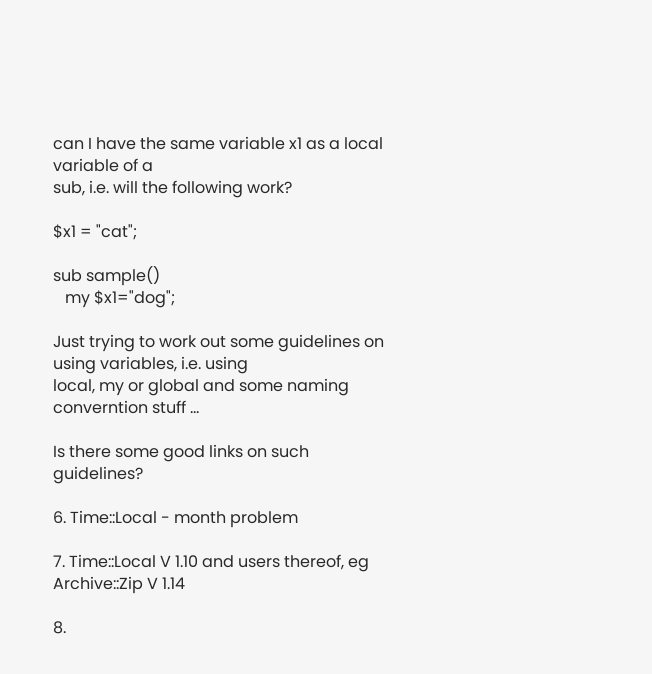can I have the same variable x1 as a local variable of a
sub, i.e. will the following work?

$x1 = "cat";

sub sample()
   my $x1="dog";

Just trying to work out some guidelines on using variables, i.e. using
local, my or global and some naming converntion stuff ...

Is there some good links on such guidelines?

6. Time::Local - month problem

7. Time::Local V 1.10 and users thereof, eg Archive::Zip V 1.14

8.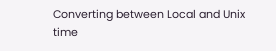Converting between Local and Unix time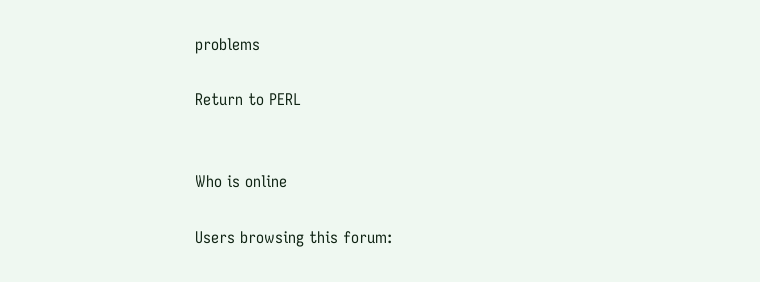problems

Return to PERL


Who is online

Users browsing this forum: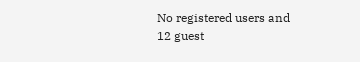No registered users and 12 guest